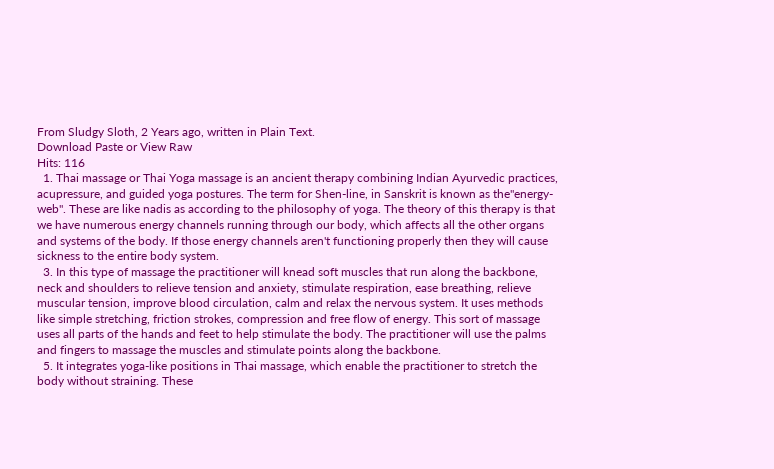From Sludgy Sloth, 2 Years ago, written in Plain Text.
Download Paste or View Raw
Hits: 116
  1. Thai massage or Thai Yoga massage is an ancient therapy combining Indian Ayurvedic practices, acupressure, and guided yoga postures. The term for Shen-line, in Sanskrit is known as the"energy-web". These are like nadis as according to the philosophy of yoga. The theory of this therapy is that we have numerous energy channels running through our body, which affects all the other organs and systems of the body. If those energy channels aren't functioning properly then they will cause sickness to the entire body system.
  3. In this type of massage the practitioner will knead soft muscles that run along the backbone, neck and shoulders to relieve tension and anxiety, stimulate respiration, ease breathing, relieve muscular tension, improve blood circulation, calm and relax the nervous system. It uses methods like simple stretching, friction strokes, compression and free flow of energy. This sort of massage uses all parts of the hands and feet to help stimulate the body. The practitioner will use the palms and fingers to massage the muscles and stimulate points along the backbone.
  5. It integrates yoga-like positions in Thai massage, which enable the practitioner to stretch the body without straining. These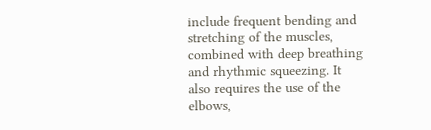include frequent bending and stretching of the muscles, combined with deep breathing and rhythmic squeezing. It also requires the use of the elbows,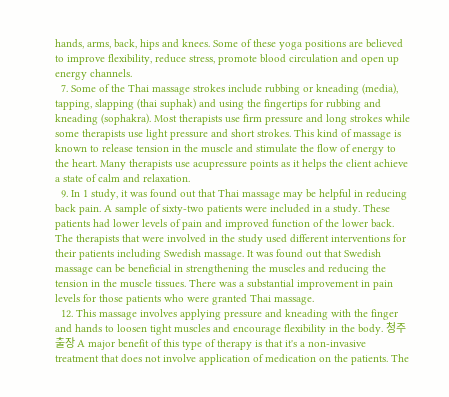hands, arms, back, hips and knees. Some of these yoga positions are believed to improve flexibility, reduce stress, promote blood circulation and open up energy channels.
  7. Some of the Thai massage strokes include rubbing or kneading (media), tapping, slapping (thai suphak) and using the fingertips for rubbing and kneading (sophakra). Most therapists use firm pressure and long strokes while some therapists use light pressure and short strokes. This kind of massage is known to release tension in the muscle and stimulate the flow of energy to the heart. Many therapists use acupressure points as it helps the client achieve a state of calm and relaxation.
  9. In 1 study, it was found out that Thai massage may be helpful in reducing back pain. A sample of sixty-two patients were included in a study. These patients had lower levels of pain and improved function of the lower back. The therapists that were involved in the study used different interventions for their patients including Swedish massage. It was found out that Swedish massage can be beneficial in strengthening the muscles and reducing the tension in the muscle tissues. There was a substantial improvement in pain levels for those patients who were granted Thai massage.
  12. This massage involves applying pressure and kneading with the finger and hands to loosen tight muscles and encourage flexibility in the body. 청주출장 A major benefit of this type of therapy is that it's a non-invasive treatment that does not involve application of medication on the patients. The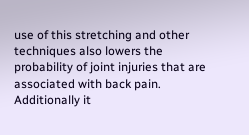use of this stretching and other techniques also lowers the probability of joint injuries that are associated with back pain. Additionally it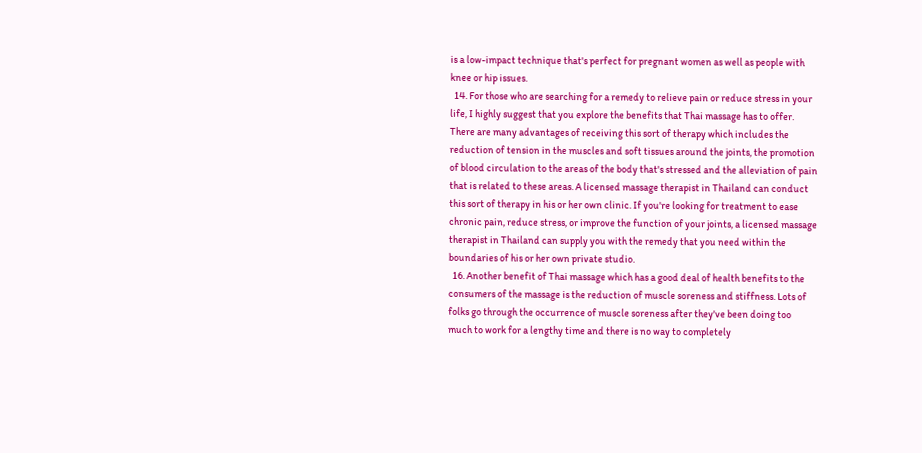is a low-impact technique that's perfect for pregnant women as well as people with knee or hip issues.
  14. For those who are searching for a remedy to relieve pain or reduce stress in your life, I highly suggest that you explore the benefits that Thai massage has to offer. There are many advantages of receiving this sort of therapy which includes the reduction of tension in the muscles and soft tissues around the joints, the promotion of blood circulation to the areas of the body that's stressed and the alleviation of pain that is related to these areas. A licensed massage therapist in Thailand can conduct this sort of therapy in his or her own clinic. If you're looking for treatment to ease chronic pain, reduce stress, or improve the function of your joints, a licensed massage therapist in Thailand can supply you with the remedy that you need within the boundaries of his or her own private studio.
  16. Another benefit of Thai massage which has a good deal of health benefits to the consumers of the massage is the reduction of muscle soreness and stiffness. Lots of folks go through the occurrence of muscle soreness after they've been doing too much to work for a lengthy time and there is no way to completely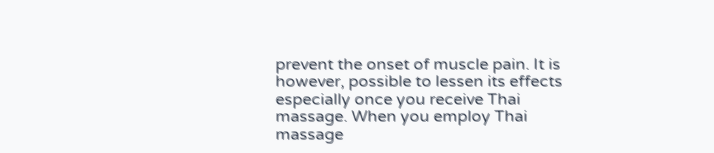prevent the onset of muscle pain. It is however, possible to lessen its effects especially once you receive Thai massage. When you employ Thai massage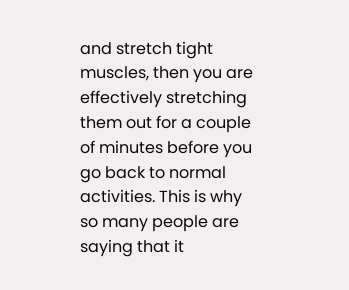and stretch tight muscles, then you are effectively stretching them out for a couple of minutes before you go back to normal activities. This is why so many people are saying that it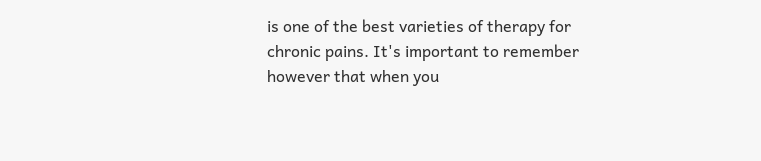is one of the best varieties of therapy for chronic pains. It's important to remember however that when you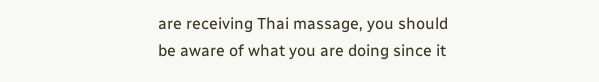are receiving Thai massage, you should be aware of what you are doing since it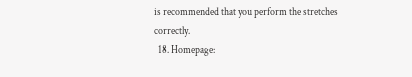is recommended that you perform the stretches correctly.
  18. Homepage: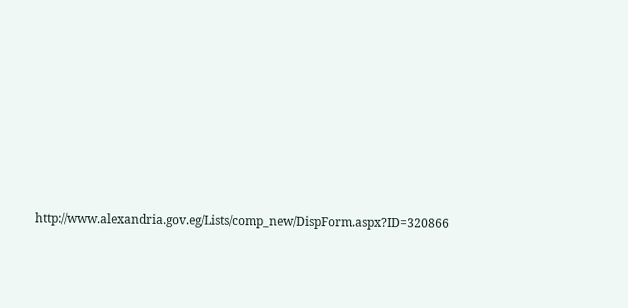http://www.alexandria.gov.eg/Lists/comp_new/DispForm.aspx?ID=320866